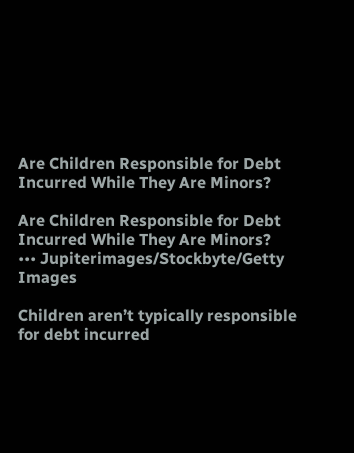Are Children Responsible for Debt Incurred While They Are Minors?

Are Children Responsible for Debt Incurred While They Are Minors?
••• Jupiterimages/Stockbyte/Getty Images

Children aren’t typically responsible for debt incurred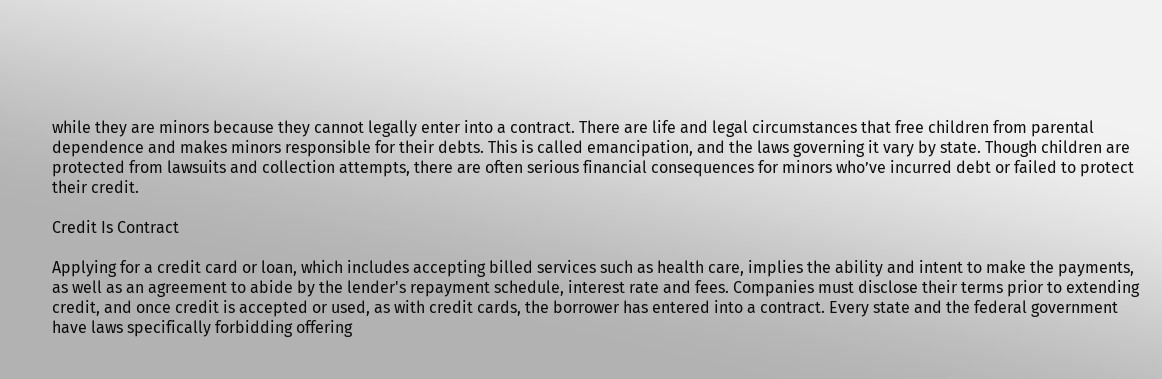while they are minors because they cannot legally enter into a contract. There are life and legal circumstances that free children from parental dependence and makes minors responsible for their debts. This is called emancipation, and the laws governing it vary by state. Though children are protected from lawsuits and collection attempts, there are often serious financial consequences for minors who’ve incurred debt or failed to protect their credit.

Credit Is Contract

Applying for a credit card or loan, which includes accepting billed services such as health care, implies the ability and intent to make the payments, as well as an agreement to abide by the lender's repayment schedule, interest rate and fees. Companies must disclose their terms prior to extending credit, and once credit is accepted or used, as with credit cards, the borrower has entered into a contract. Every state and the federal government have laws specifically forbidding offering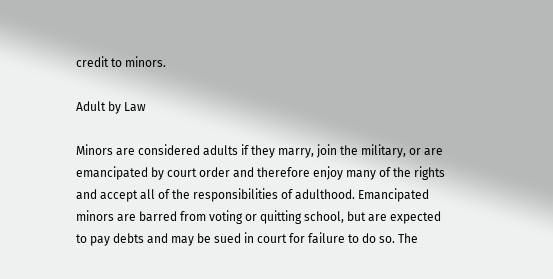credit to minors.

Adult by Law

Minors are considered adults if they marry, join the military, or are emancipated by court order and therefore enjoy many of the rights and accept all of the responsibilities of adulthood. Emancipated minors are barred from voting or quitting school, but are expected to pay debts and may be sued in court for failure to do so. The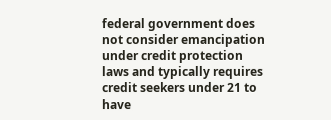federal government does not consider emancipation under credit protection laws and typically requires credit seekers under 21 to have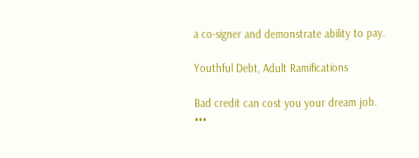a co-signer and demonstrate ability to pay.

Youthful Debt, Adult Ramifications

Bad credit can cost you your dream job.
•••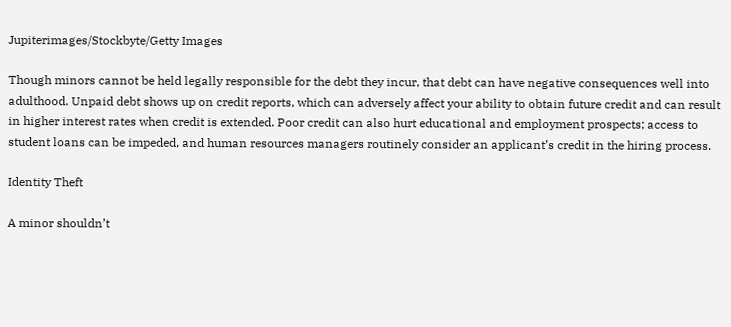Jupiterimages/Stockbyte/Getty Images

Though minors cannot be held legally responsible for the debt they incur, that debt can have negative consequences well into adulthood. Unpaid debt shows up on credit reports, which can adversely affect your ability to obtain future credit and can result in higher interest rates when credit is extended. Poor credit can also hurt educational and employment prospects; access to student loans can be impeded, and human resources managers routinely consider an applicant’s credit in the hiring process.

Identity Theft

A minor shouldn’t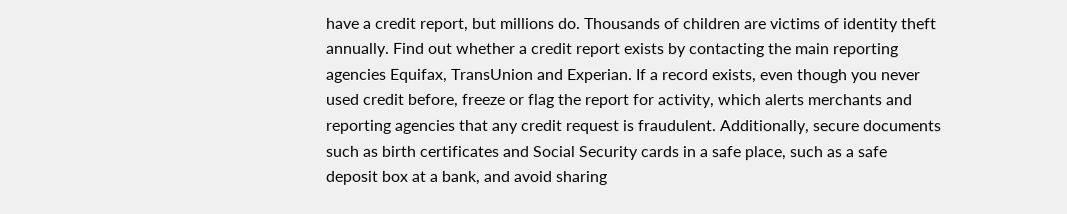have a credit report, but millions do. Thousands of children are victims of identity theft annually. Find out whether a credit report exists by contacting the main reporting agencies Equifax, TransUnion and Experian. If a record exists, even though you never used credit before, freeze or flag the report for activity, which alerts merchants and reporting agencies that any credit request is fraudulent. Additionally, secure documents such as birth certificates and Social Security cards in a safe place, such as a safe deposit box at a bank, and avoid sharing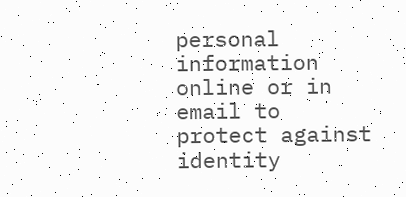personal information online or in email to protect against identity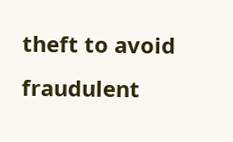theft to avoid fraudulent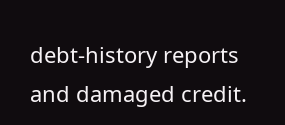debt-history reports and damaged credit.